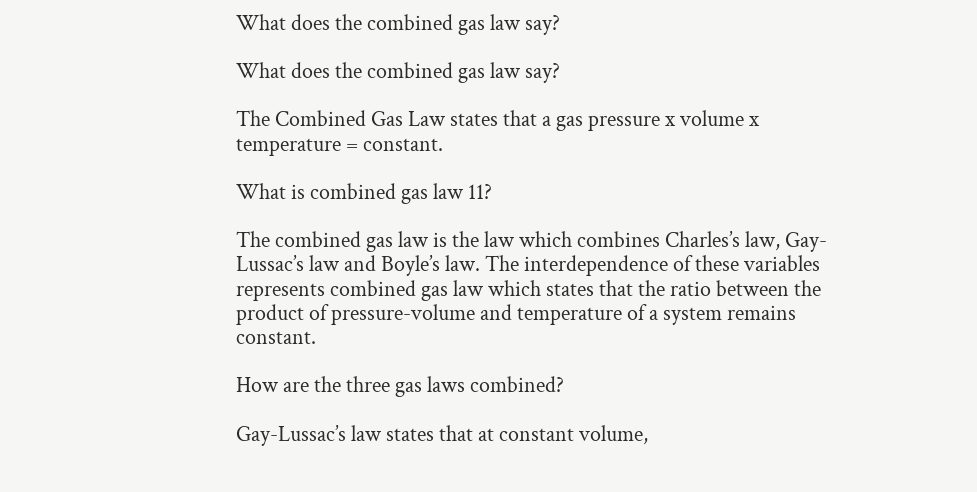What does the combined gas law say?

What does the combined gas law say?

The Combined Gas Law states that a gas pressure x volume x temperature = constant.

What is combined gas law 11?

The combined gas law is the law which combines Charles’s law, Gay-Lussac’s law and Boyle’s law. The interdependence of these variables represents combined gas law which states that the ratio between the product of pressure-volume and temperature of a system remains constant.

How are the three gas laws combined?

Gay-Lussac’s law states that at constant volume,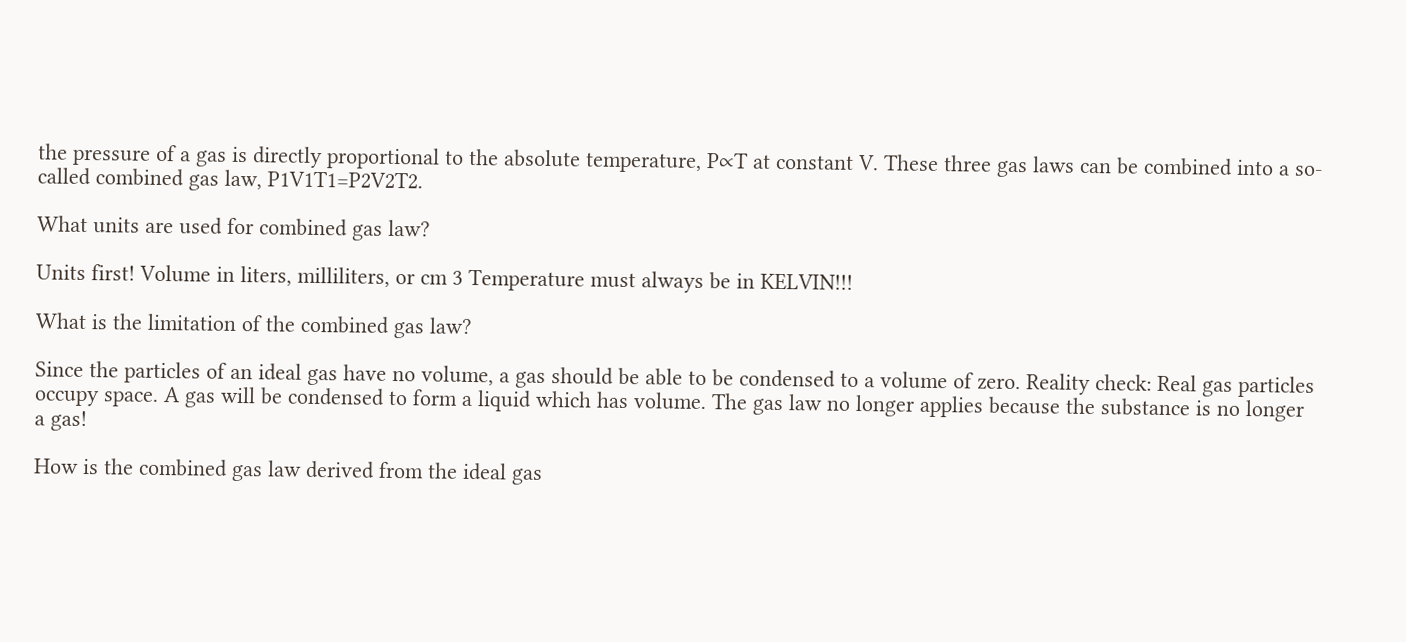the pressure of a gas is directly proportional to the absolute temperature, P∝T at constant V. These three gas laws can be combined into a so-called combined gas law, P1V1T1=P2V2T2.

What units are used for combined gas law?

Units first! Volume in liters, milliliters, or cm 3 Temperature must always be in KELVIN!!!

What is the limitation of the combined gas law?

Since the particles of an ideal gas have no volume, a gas should be able to be condensed to a volume of zero. Reality check: Real gas particles occupy space. A gas will be condensed to form a liquid which has volume. The gas law no longer applies because the substance is no longer a gas!

How is the combined gas law derived from the ideal gas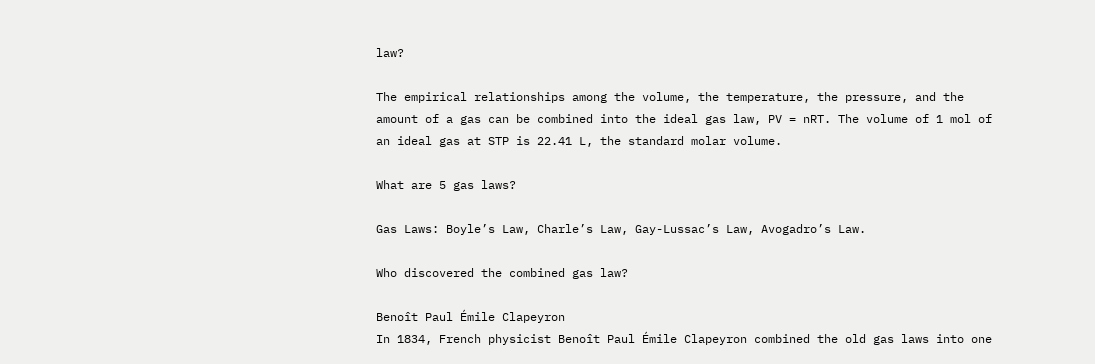law?

The empirical relationships among the volume, the temperature, the pressure, and the amount of a gas can be combined into the ideal gas law, PV = nRT. The volume of 1 mol of an ideal gas at STP is 22.41 L, the standard molar volume.

What are 5 gas laws?

Gas Laws: Boyle’s Law, Charle’s Law, Gay-Lussac’s Law, Avogadro’s Law.

Who discovered the combined gas law?

Benoît Paul Émile Clapeyron
In 1834, French physicist Benoît Paul Émile Clapeyron combined the old gas laws into one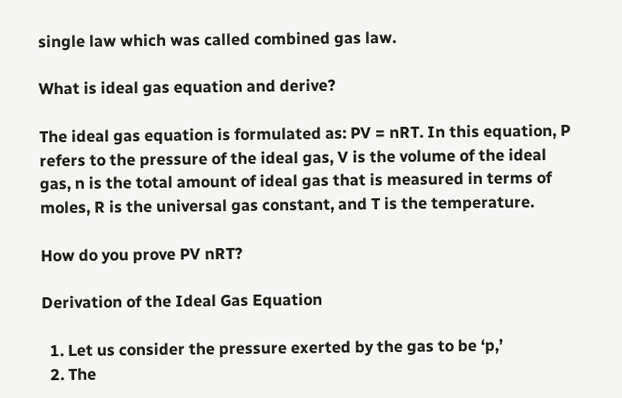single law which was called combined gas law.

What is ideal gas equation and derive?

The ideal gas equation is formulated as: PV = nRT. In this equation, P refers to the pressure of the ideal gas, V is the volume of the ideal gas, n is the total amount of ideal gas that is measured in terms of moles, R is the universal gas constant, and T is the temperature.

How do you prove PV nRT?

Derivation of the Ideal Gas Equation

  1. Let us consider the pressure exerted by the gas to be ‘p,’
  2. The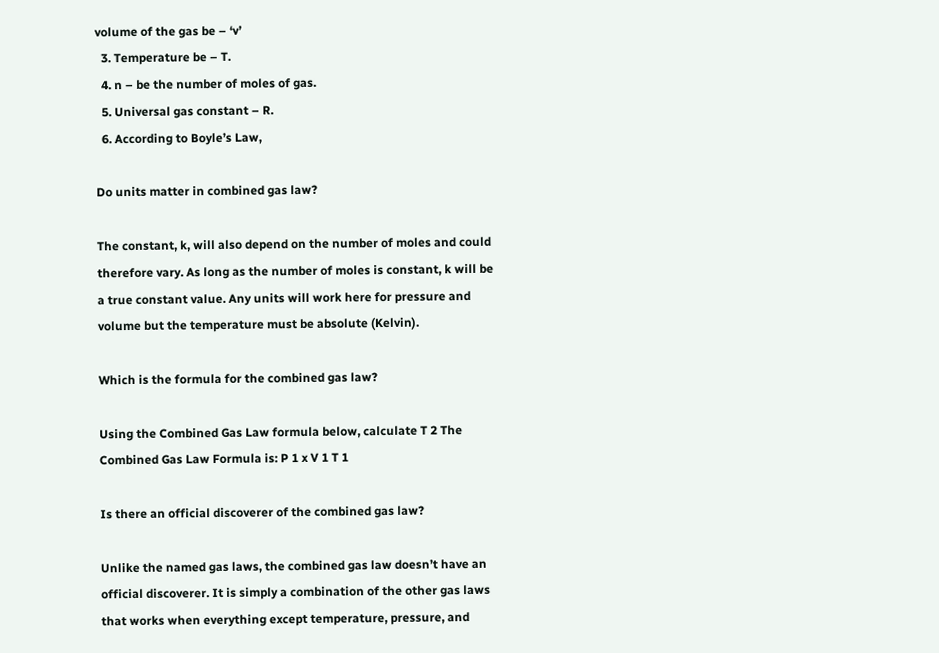volume of the gas be – ‘v’
  3. Temperature be – T.
  4. n – be the number of moles of gas.
  5. Universal gas constant – R.
  6. According to Boyle’s Law,

Do units matter in combined gas law?

The constant, k, will also depend on the number of moles and could therefore vary. As long as the number of moles is constant, k will be a true constant value. Any units will work here for pressure and volume but the temperature must be absolute (Kelvin).

Which is the formula for the combined gas law?

Using the Combined Gas Law formula below, calculate T 2 The Combined Gas Law Formula is: P 1 x V 1 T 1

Is there an official discoverer of the combined gas law?

Unlike the named gas laws, the combined gas law doesn’t have an official discoverer. It is simply a combination of the other gas laws that works when everything except temperature, pressure, and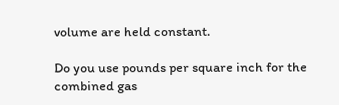volume are held constant.

Do you use pounds per square inch for the combined gas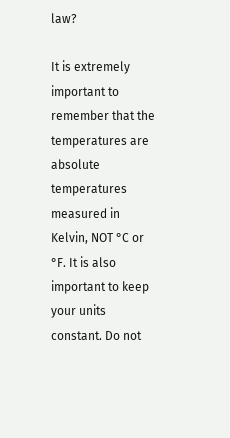law?

It is extremely important to remember that the temperatures are absolute temperatures measured in Kelvin, NOT °C or °F. It is also important to keep your units constant. Do not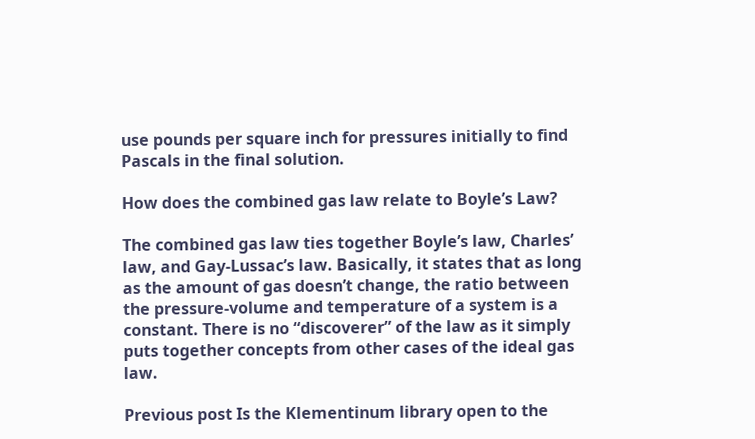use pounds per square inch for pressures initially to find Pascals in the final solution.

How does the combined gas law relate to Boyle’s Law?

The combined gas law ties together Boyle’s law, Charles’ law, and Gay-Lussac’s law. Basically, it states that as long as the amount of gas doesn’t change, the ratio between the pressure-volume and temperature of a system is a constant. There is no “discoverer” of the law as it simply puts together concepts from other cases of the ideal gas law.

Previous post Is the Klementinum library open to the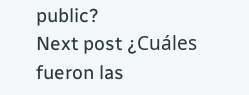public?
Next post ¿Cuáles fueron las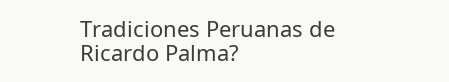Tradiciones Peruanas de Ricardo Palma?